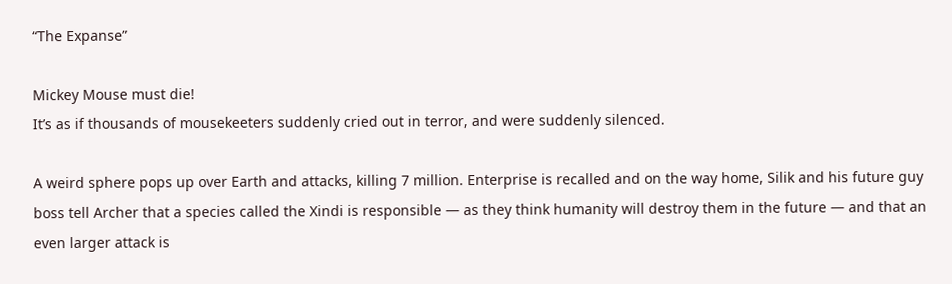“The Expanse”

Mickey Mouse must die!
It’s as if thousands of mousekeeters suddenly cried out in terror, and were suddenly silenced.

A weird sphere pops up over Earth and attacks, killing 7 million. Enterprise is recalled and on the way home, Silik and his future guy boss tell Archer that a species called the Xindi is responsible — as they think humanity will destroy them in the future — and that an even larger attack is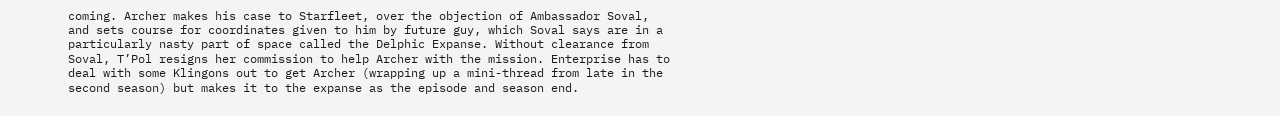coming. Archer makes his case to Starfleet, over the objection of Ambassador Soval, and sets course for coordinates given to him by future guy, which Soval says are in a particularly nasty part of space called the Delphic Expanse. Without clearance from Soval, T’Pol resigns her commission to help Archer with the mission. Enterprise has to deal with some Klingons out to get Archer (wrapping up a mini-thread from late in the second season) but makes it to the expanse as the episode and season end.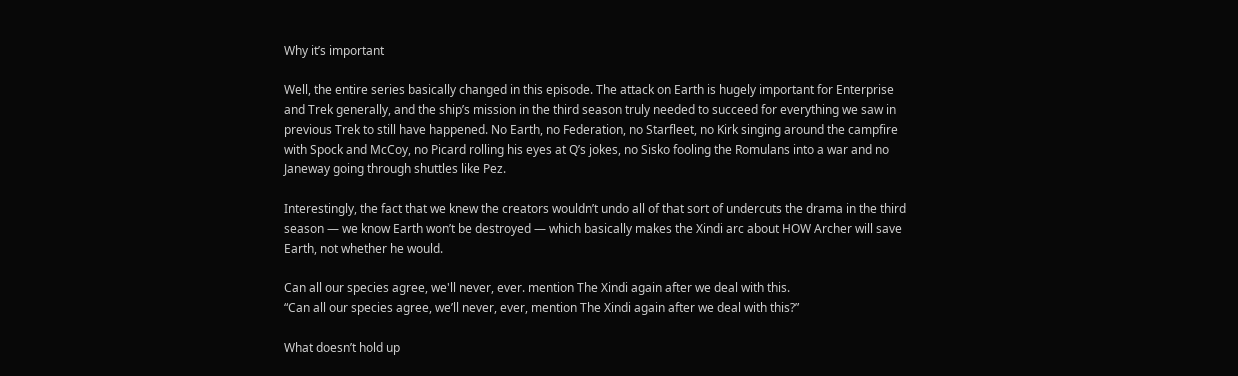Why it’s important

Well, the entire series basically changed in this episode. The attack on Earth is hugely important for Enterprise and Trek generally, and the ship’s mission in the third season truly needed to succeed for everything we saw in previous Trek to still have happened. No Earth, no Federation, no Starfleet, no Kirk singing around the campfire with Spock and McCoy, no Picard rolling his eyes at Q’s jokes, no Sisko fooling the Romulans into a war and no Janeway going through shuttles like Pez.

Interestingly, the fact that we knew the creators wouldn’t undo all of that sort of undercuts the drama in the third season — we know Earth won’t be destroyed — which basically makes the Xindi arc about HOW Archer will save Earth, not whether he would.

Can all our species agree, we'll never, ever. mention The Xindi again after we deal with this.
“Can all our species agree, we’ll never, ever, mention The Xindi again after we deal with this?”

What doesn’t hold up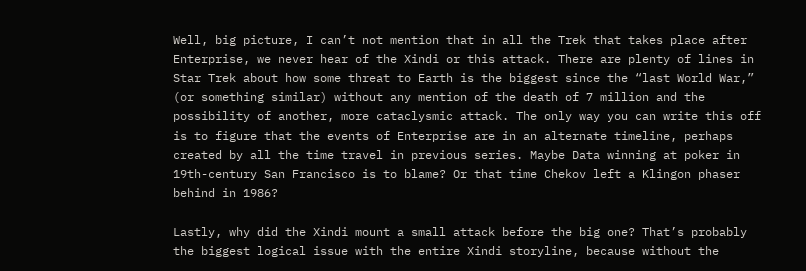Well, big picture, I can’t not mention that in all the Trek that takes place after Enterprise, we never hear of the Xindi or this attack. There are plenty of lines in Star Trek about how some threat to Earth is the biggest since the “last World War,” (or something similar) without any mention of the death of 7 million and the possibility of another, more cataclysmic attack. The only way you can write this off is to figure that the events of Enterprise are in an alternate timeline, perhaps created by all the time travel in previous series. Maybe Data winning at poker in 19th-century San Francisco is to blame? Or that time Chekov left a Klingon phaser behind in 1986?

Lastly, why did the Xindi mount a small attack before the big one? That’s probably the biggest logical issue with the entire Xindi storyline, because without the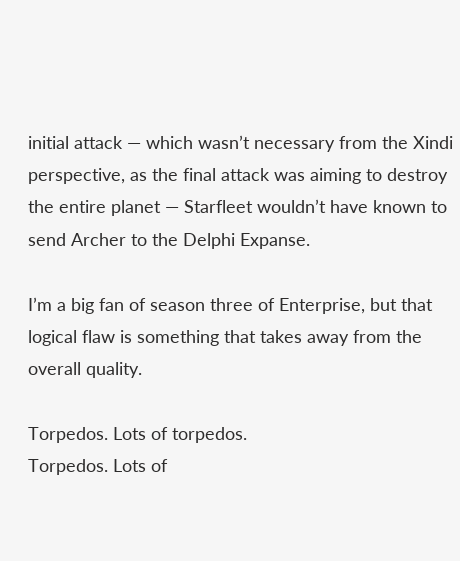initial attack — which wasn’t necessary from the Xindi perspective, as the final attack was aiming to destroy the entire planet — Starfleet wouldn’t have known to send Archer to the Delphi Expanse.

I’m a big fan of season three of Enterprise, but that logical flaw is something that takes away from the overall quality.

Torpedos. Lots of torpedos.
Torpedos. Lots of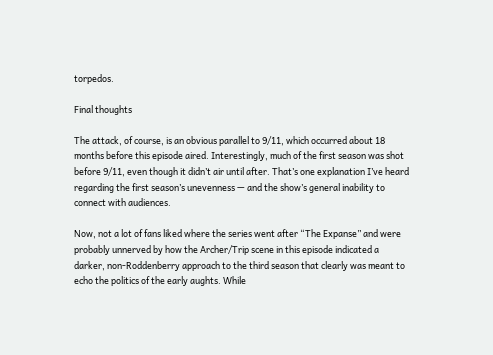torpedos.

Final thoughts

The attack, of course, is an obvious parallel to 9/11, which occurred about 18 months before this episode aired. Interestingly, much of the first season was shot before 9/11, even though it didn’t air until after. That’s one explanation I’ve heard regarding the first season’s unevenness — and the show’s general inability to connect with audiences.

Now, not a lot of fans liked where the series went after “The Expanse” and were probably unnerved by how the Archer/Trip scene in this episode indicated a darker, non-Roddenberry approach to the third season that clearly was meant to echo the politics of the early aughts. While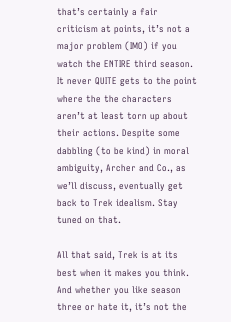that’s certainly a fair criticism at points, it’s not a major problem (IMO) if you watch the ENTIRE third season. It never QUITE gets to the point where the the characters aren’t at least torn up about their actions. Despite some dabbling (to be kind) in moral ambiguity, Archer and Co., as we’ll discuss, eventually get back to Trek idealism. Stay tuned on that.

All that said, Trek is at its best when it makes you think. And whether you like season three or hate it, it’s not the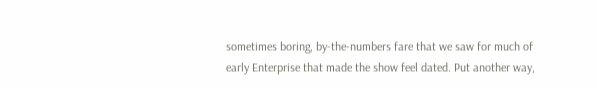sometimes boring, by-the-numbers fare that we saw for much of early Enterprise that made the show feel dated. Put another way,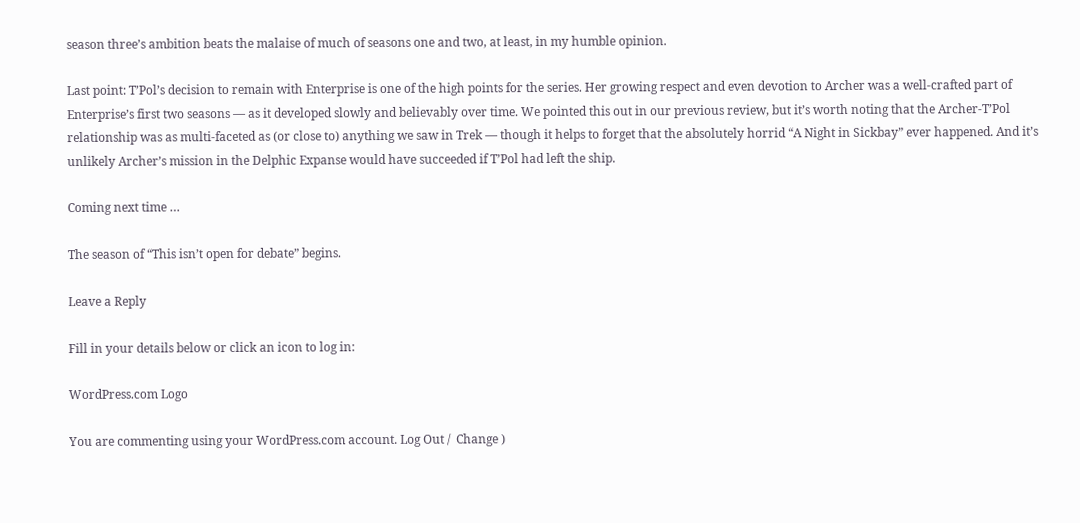season three’s ambition beats the malaise of much of seasons one and two, at least, in my humble opinion.

Last point: T’Pol’s decision to remain with Enterprise is one of the high points for the series. Her growing respect and even devotion to Archer was a well-crafted part of Enterprise’s first two seasons — as it developed slowly and believably over time. We pointed this out in our previous review, but it’s worth noting that the Archer-T’Pol relationship was as multi-faceted as (or close to) anything we saw in Trek — though it helps to forget that the absolutely horrid “A Night in Sickbay” ever happened. And it’s unlikely Archer’s mission in the Delphic Expanse would have succeeded if T’Pol had left the ship.

Coming next time …

The season of “This isn’t open for debate” begins.

Leave a Reply

Fill in your details below or click an icon to log in:

WordPress.com Logo

You are commenting using your WordPress.com account. Log Out /  Change )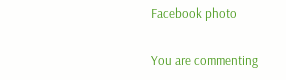Facebook photo

You are commenting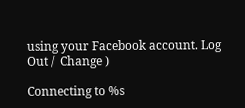using your Facebook account. Log Out /  Change )

Connecting to %s